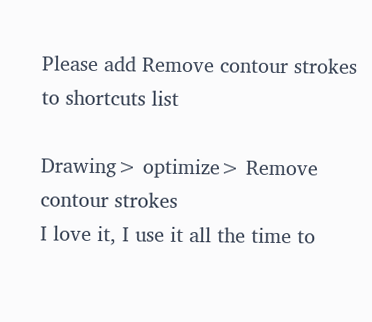Please add Remove contour strokes to shortcuts list

Drawing> optimize> Remove contour strokes
I love it, I use it all the time to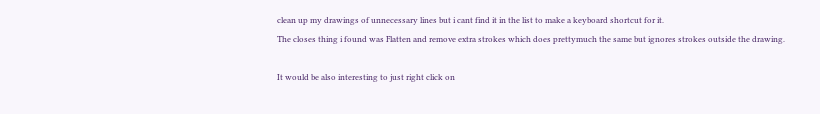clean up my drawings of unnecessary lines but i cant find it in the list to make a keyboard shortcut for it.
The closes thing i found was Flatten and remove extra strokes which does prettymuch the same but ignores strokes outside the drawing.

It would be also interesting to just right click on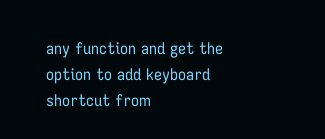any function and get the option to add keyboard shortcut from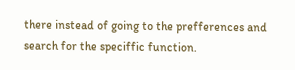there instead of going to the prefferences and search for the speciffic function.